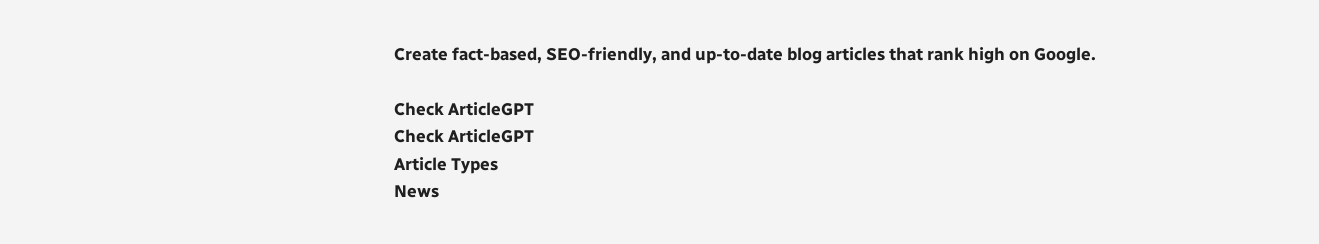Create fact-based, SEO-friendly, and up-to-date blog articles that rank high on Google.

Check ArticleGPT
Check ArticleGPT
Article Types
News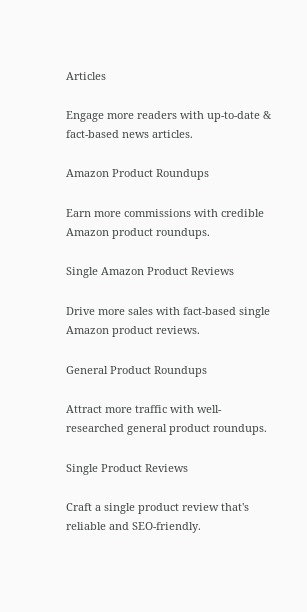Articles

Engage more readers with up-to-date & fact-based news articles.

Amazon Product Roundups

Earn more commissions with credible Amazon product roundups.

Single Amazon Product Reviews

Drive more sales with fact-based single Amazon product reviews.

General Product Roundups

Attract more traffic with well-researched general product roundups.

Single Product Reviews

Craft a single product review that's reliable and SEO-friendly.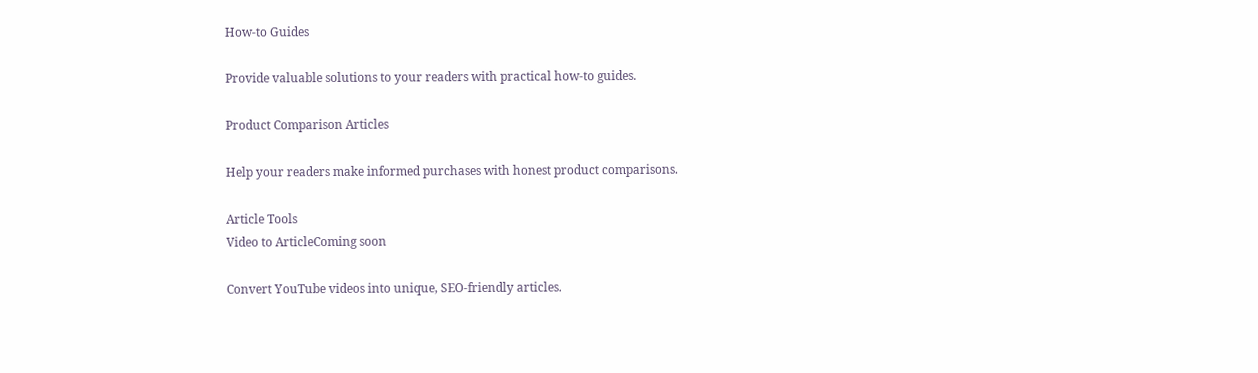How-to Guides

Provide valuable solutions to your readers with practical how-to guides.

Product Comparison Articles

Help your readers make informed purchases with honest product comparisons.

Article Tools
Video to ArticleComing soon

Convert YouTube videos into unique, SEO-friendly articles.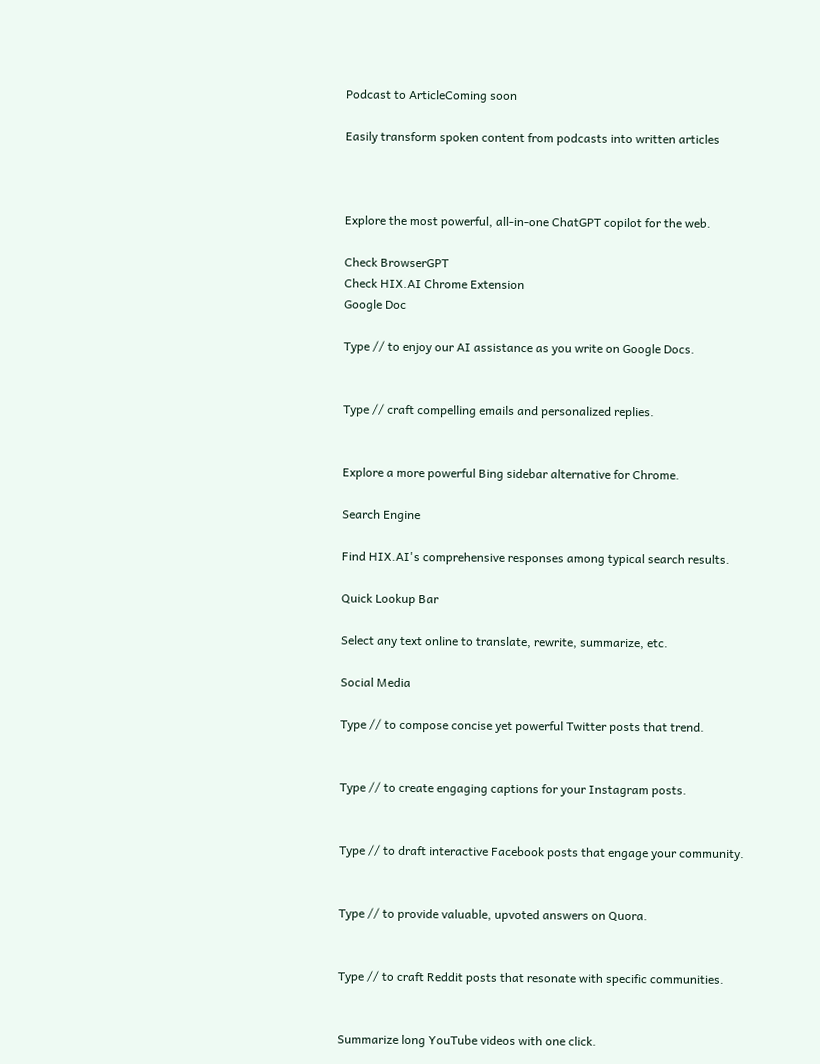Podcast to ArticleComing soon

Easily transform spoken content from podcasts into written articles



Explore the most powerful, all-in-one ChatGPT copilot for the web.

Check BrowserGPT
Check HIX.AI Chrome Extension
Google Doc

Type // to enjoy our AI assistance as you write on Google Docs.


Type // craft compelling emails and personalized replies.


Explore a more powerful Bing sidebar alternative for Chrome.

Search Engine

Find HIX.AI's comprehensive responses among typical search results.

Quick Lookup Bar

Select any text online to translate, rewrite, summarize, etc.

Social Media

Type // to compose concise yet powerful Twitter posts that trend.


Type // to create engaging captions for your Instagram posts.


Type // to draft interactive Facebook posts that engage your community.


Type // to provide valuable, upvoted answers on Quora.


Type // to craft Reddit posts that resonate with specific communities.


Summarize long YouTube videos with one click.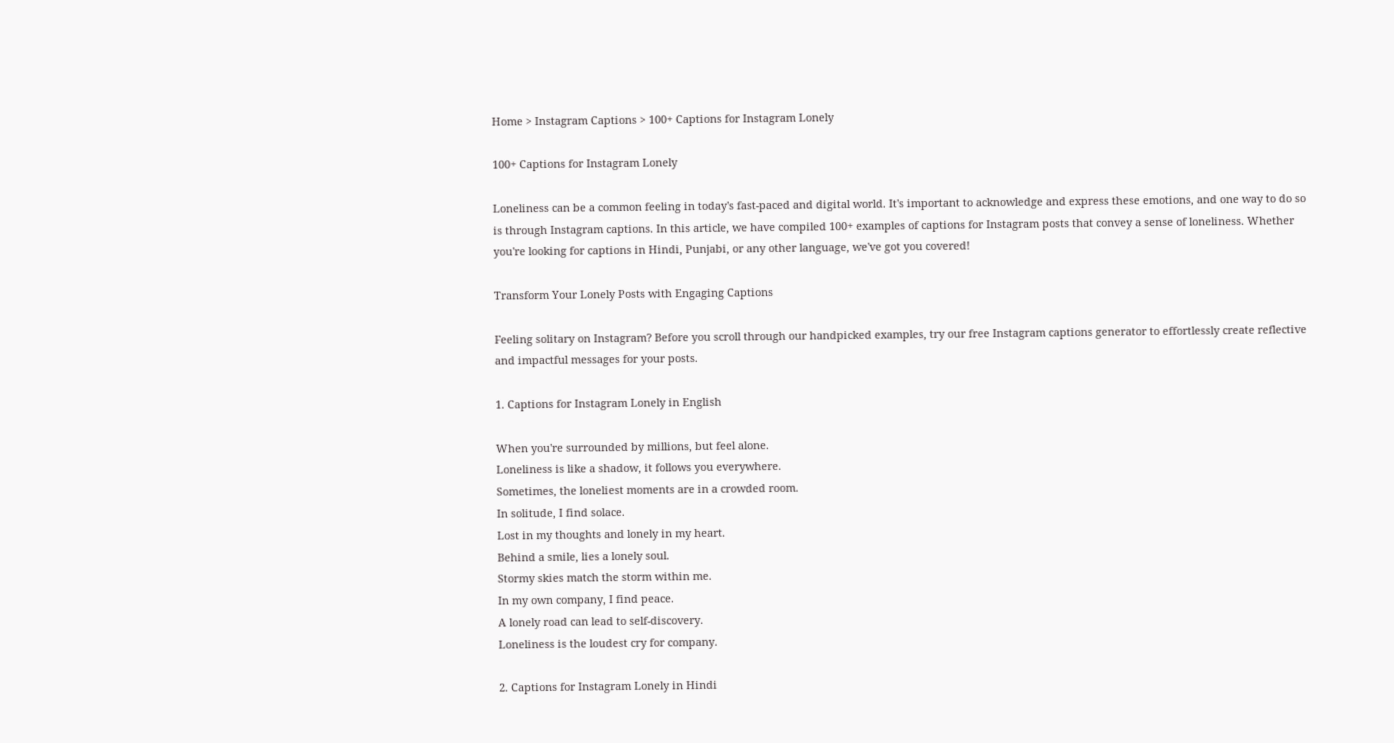Home > Instagram Captions > 100+ Captions for Instagram Lonely

100+ Captions for Instagram Lonely

Loneliness can be a common feeling in today's fast-paced and digital world. It's important to acknowledge and express these emotions, and one way to do so is through Instagram captions. In this article, we have compiled 100+ examples of captions for Instagram posts that convey a sense of loneliness. Whether you're looking for captions in Hindi, Punjabi, or any other language, we've got you covered!

Transform Your Lonely Posts with Engaging Captions

Feeling solitary on Instagram? Before you scroll through our handpicked examples, try our free Instagram captions generator to effortlessly create reflective and impactful messages for your posts.

1. Captions for Instagram Lonely in English

When you're surrounded by millions, but feel alone.
Loneliness is like a shadow, it follows you everywhere.
Sometimes, the loneliest moments are in a crowded room.
In solitude, I find solace.
Lost in my thoughts and lonely in my heart.
Behind a smile, lies a lonely soul.
Stormy skies match the storm within me.
In my own company, I find peace.
A lonely road can lead to self-discovery.
Loneliness is the loudest cry for company.

2. Captions for Instagram Lonely in Hindi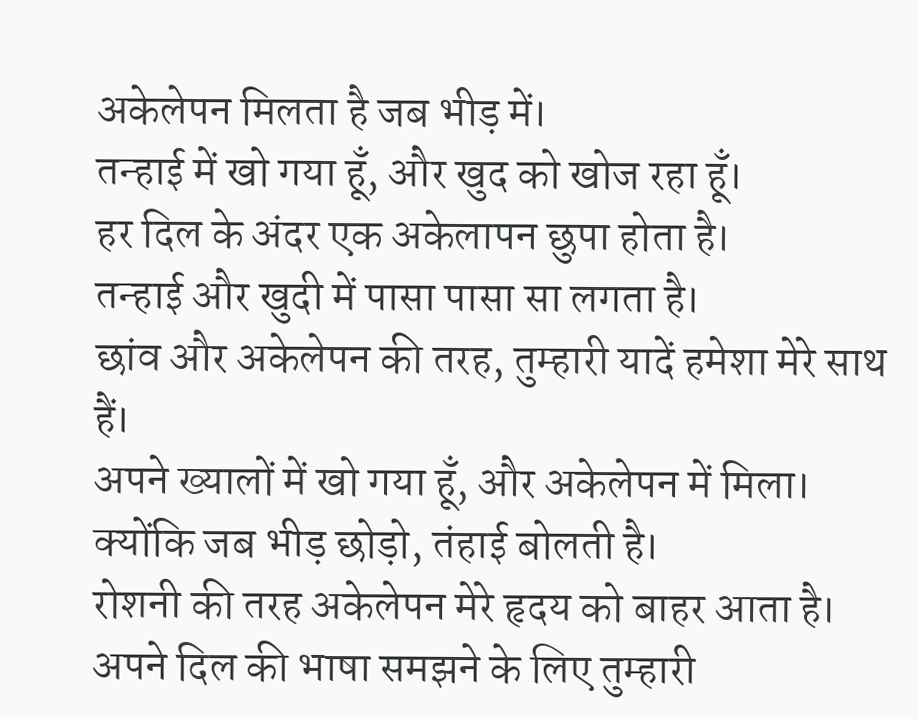अकेलेपन मिलता है जब भीड़ में।
तन्हाई में खो गया हूँ, और खुद को खोज रहा हूँ।
हर दिल के अंदर एक अकेलापन छुपा होता है।
तन्हाई और खुदी में पासा पासा सा लगता है।
छांव और अकेलेपन की तरह, तुम्हारी यादें हमेशा मेरे साथ हैं।
अपने ख्यालों में खो गया हूँ, और अकेलेपन में मिला।
क्योंकि जब भीड़ छोड़ो, तंहाई बोलती है।
रोशनी की तरह अकेलेपन मेरे हृदय को बाहर आता है।
अपने दिल की भाषा समझने के लिए तुम्हारी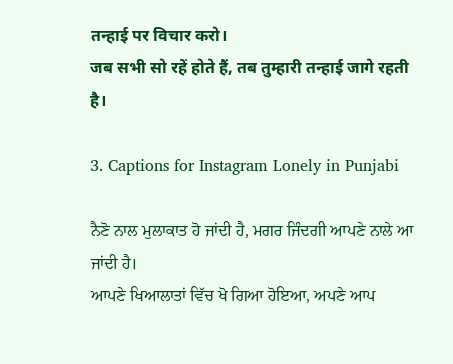तन्हाई पर विचार करो।
जब सभी सो रहें होते हैं, तब तुम्हारी तन्हाई जागे रहती है।

3. Captions for Instagram Lonely in Punjabi

ਨੈਣੋ ਨਾਲ ਮੁਲਾਕਾਤ ਹੋ ਜਾਂਦੀ ਹੈ, ਮਗਰ ਜਿੰਦਗੀ ਆਪਣੇ ਨਾਲੇ ਆ ਜਾਂਦੀ ਹੈ।
ਆਪਣੇ ਖਿਆਲਾਤਾਂ ਵਿੱਚ ਖੋ ਗਿਆ ਹੋਇਆ, ਅਪਣੇ ਆਪ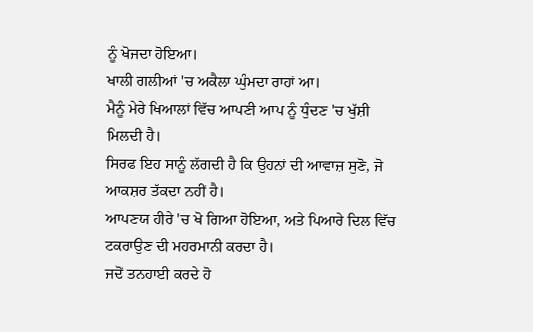ਨੂੰ ਖੋਜਦਾ ਹੋਇਆ।
ਖਾਲੀ ਗਲੀਆਂ 'ਚ ਅਕੈਲਾ ਘੁੰਮਦਾ ਰਾਹਾਂ ਆ।
ਮੈਨੂੰ ਮੇਰੇ ਖਿਆਲਾਂ ਵਿੱਚ ਆਪਣੀ ਆਪ ਨੂੰ ਧੁੰਦਣ 'ਚ ਖੁੱਸ਼ੀ ਮਿਲਦੀ ਹੈ।
ਸਿਰਫ ਇਹ ਸਾਨੂੰ ਲੱਗਦੀ ਹੈ ਕਿ ਉਹਨਾਂ ਦੀ ਆਵਾਜ਼ ਸੁਣੋ, ਜੋ ਆਕਸ਼ਰ ਤੱਕਦਾ ਨਹੀਂ ਹੈ।
ਆਪਣਯ ਹੀਰੇ 'ਚ ਖੋ ਗਿਆ ਹੋਇਆ, ਅਤੇ ਪਿਆਰੇ ਦਿਲ ਵਿੱਚ ਟਕਰਾਉਣ ਦੀ ਮਹਰਮਾਨੀ ਕਰਦਾ ਹੈ।
ਜਦੋਂ ਤਨਹਾਈ ਕਰਦੇ ਹੋ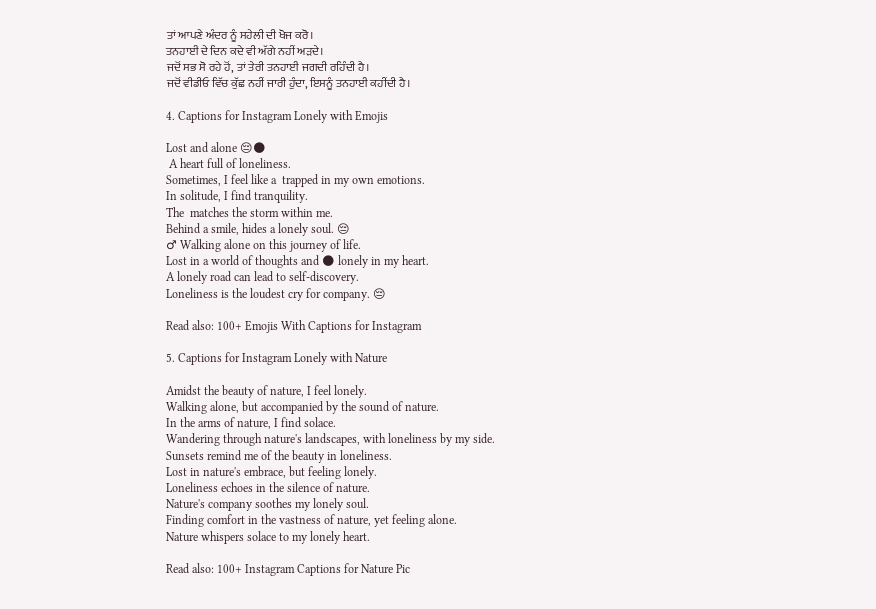ਤਾਂ ਆਪਣੇ ਅੰਦਰ ਨੂੰ ਸਹੇਲੀ ਦੀ ਖੋਜ ਕਰੋ।
ਤਨਹਾਈ ਦੇ ਦਿਨ ਕਦੇ ਵੀ ਅੱਗੇ ਨਹੀਂ ਅੜਦੇ।
ਜਦੋਂ ਸਭ ਸੋ ਰਹੇ ਹੋਂ, ਤਾਂ ਤੇਰੀ ਤਨਹਾਈ ਜਗਦੀ ਰਹਿੰਦੀ ਹੈ।
ਜਦੋਂ ਵੀਡੀਓ ਵਿੱਚ ਕੁੱਛ ਨਹੀਂ ਜਾਰੀ ਹੁੰਦਾ, ਇਸਨੂੰ ਤਨਹਾਈ ਕਹੀਂਦੀ ਹੈ।

4. Captions for Instagram Lonely with Emojis

Lost and alone 😔🌑
 A heart full of loneliness.
Sometimes, I feel like a  trapped in my own emotions.
In solitude, I find tranquility.
The  matches the storm within me.
Behind a smile, hides a lonely soul. 😔
♂ Walking alone on this journey of life.
Lost in a world of thoughts and 🌑 lonely in my heart.
A lonely road can lead to self-discovery.
Loneliness is the loudest cry for company. 😔

Read also: 100+ Emojis With Captions for Instagram

5. Captions for Instagram Lonely with Nature

Amidst the beauty of nature, I feel lonely.
Walking alone, but accompanied by the sound of nature.
In the arms of nature, I find solace.
Wandering through nature's landscapes, with loneliness by my side.
Sunsets remind me of the beauty in loneliness.
Lost in nature's embrace, but feeling lonely.
Loneliness echoes in the silence of nature.
Nature's company soothes my lonely soul.
Finding comfort in the vastness of nature, yet feeling alone.
Nature whispers solace to my lonely heart.

Read also: 100+ Instagram Captions for Nature Pic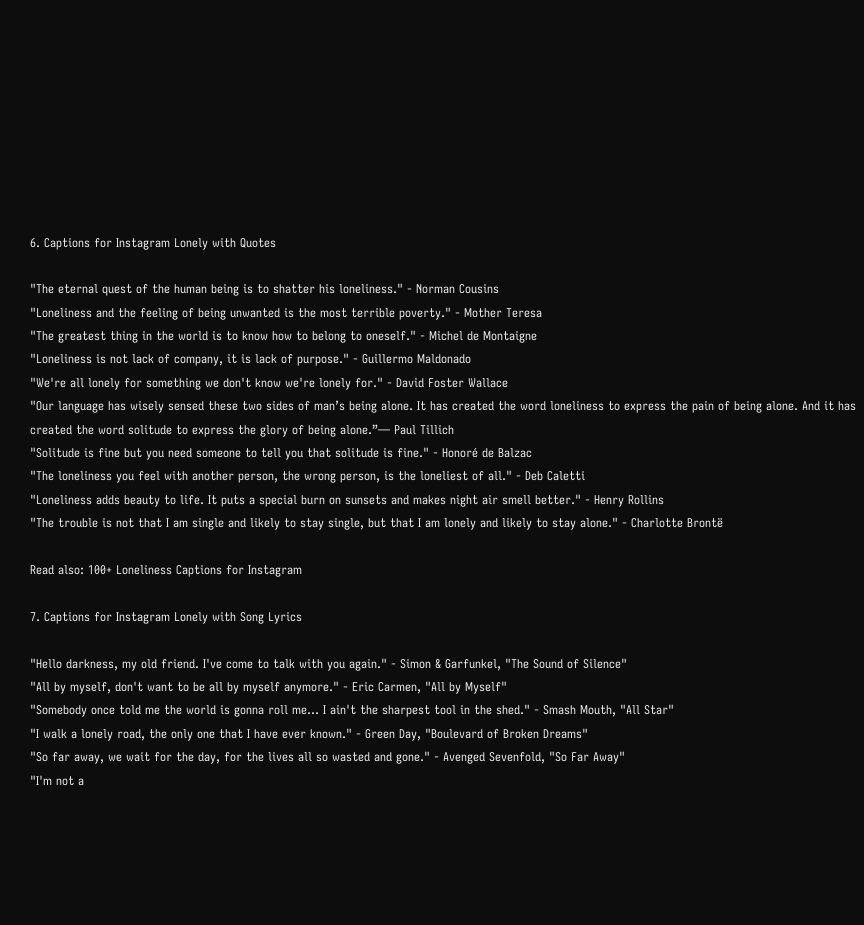6. Captions for Instagram Lonely with Quotes

"The eternal quest of the human being is to shatter his loneliness." - Norman Cousins
"Loneliness and the feeling of being unwanted is the most terrible poverty." - Mother Teresa
"The greatest thing in the world is to know how to belong to oneself." - Michel de Montaigne
"Loneliness is not lack of company, it is lack of purpose." - Guillermo Maldonado
"We're all lonely for something we don't know we're lonely for." - David Foster Wallace
"Our language has wisely sensed these two sides of man’s being alone. It has created the word loneliness to express the pain of being alone. And it has created the word solitude to express the glory of being alone.”― Paul Tillich
"Solitude is fine but you need someone to tell you that solitude is fine." - Honoré de Balzac
"The loneliness you feel with another person, the wrong person, is the loneliest of all." - Deb Caletti
"Loneliness adds beauty to life. It puts a special burn on sunsets and makes night air smell better." - Henry Rollins
"The trouble is not that I am single and likely to stay single, but that I am lonely and likely to stay alone." - Charlotte Brontë

Read also: 100+ Loneliness Captions for Instagram

7. Captions for Instagram Lonely with Song Lyrics

"Hello darkness, my old friend. I've come to talk with you again." - Simon & Garfunkel, "The Sound of Silence"
"All by myself, don't want to be all by myself anymore." - Eric Carmen, "All by Myself"
"Somebody once told me the world is gonna roll me... I ain't the sharpest tool in the shed." - Smash Mouth, "All Star"
"I walk a lonely road, the only one that I have ever known." - Green Day, "Boulevard of Broken Dreams"
"So far away, we wait for the day, for the lives all so wasted and gone." - Avenged Sevenfold, "So Far Away"
"I'm not a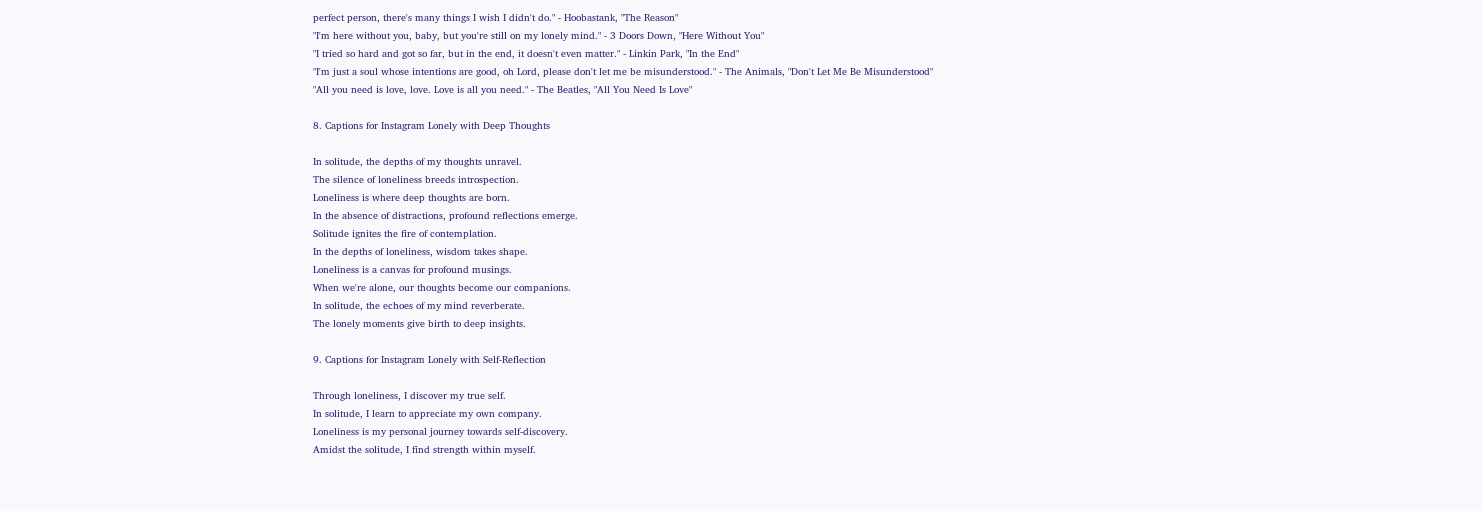perfect person, there's many things I wish I didn't do." - Hoobastank, "The Reason"
"I'm here without you, baby, but you're still on my lonely mind." - 3 Doors Down, "Here Without You"
"I tried so hard and got so far, but in the end, it doesn't even matter." - Linkin Park, "In the End"
"I'm just a soul whose intentions are good, oh Lord, please don't let me be misunderstood." - The Animals, "Don't Let Me Be Misunderstood"
"All you need is love, love. Love is all you need." - The Beatles, "All You Need Is Love"

8. Captions for Instagram Lonely with Deep Thoughts

In solitude, the depths of my thoughts unravel.
The silence of loneliness breeds introspection.
Loneliness is where deep thoughts are born.
In the absence of distractions, profound reflections emerge.
Solitude ignites the fire of contemplation.
In the depths of loneliness, wisdom takes shape.
Loneliness is a canvas for profound musings.
When we're alone, our thoughts become our companions.
In solitude, the echoes of my mind reverberate.
The lonely moments give birth to deep insights.

9. Captions for Instagram Lonely with Self-Reflection

Through loneliness, I discover my true self.
In solitude, I learn to appreciate my own company.
Loneliness is my personal journey towards self-discovery.
Amidst the solitude, I find strength within myself.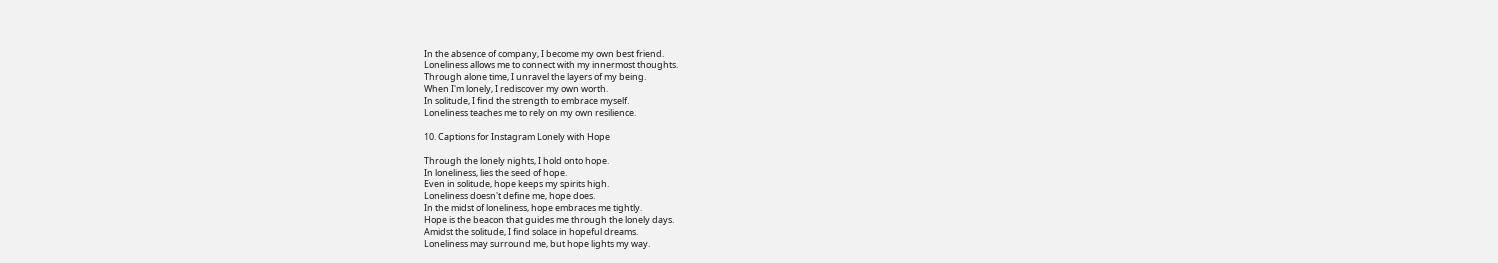In the absence of company, I become my own best friend.
Loneliness allows me to connect with my innermost thoughts.
Through alone time, I unravel the layers of my being.
When I'm lonely, I rediscover my own worth.
In solitude, I find the strength to embrace myself.
Loneliness teaches me to rely on my own resilience.

10. Captions for Instagram Lonely with Hope

Through the lonely nights, I hold onto hope.
In loneliness, lies the seed of hope.
Even in solitude, hope keeps my spirits high.
Loneliness doesn't define me, hope does.
In the midst of loneliness, hope embraces me tightly.
Hope is the beacon that guides me through the lonely days.
Amidst the solitude, I find solace in hopeful dreams.
Loneliness may surround me, but hope lights my way.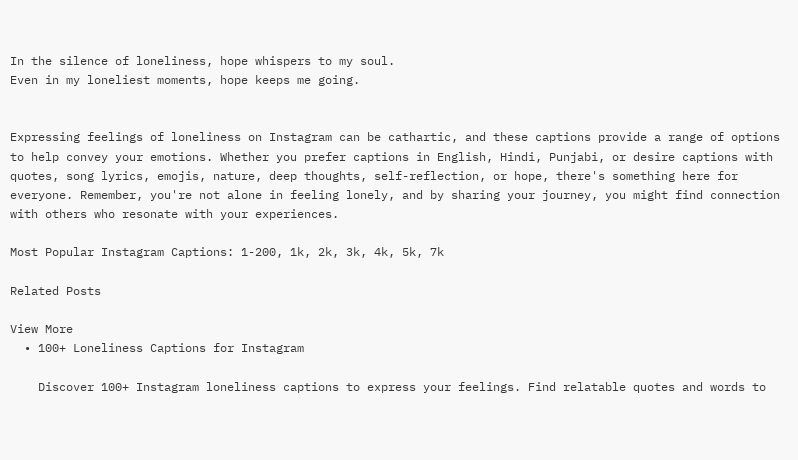In the silence of loneliness, hope whispers to my soul.
Even in my loneliest moments, hope keeps me going.


Expressing feelings of loneliness on Instagram can be cathartic, and these captions provide a range of options to help convey your emotions. Whether you prefer captions in English, Hindi, Punjabi, or desire captions with quotes, song lyrics, emojis, nature, deep thoughts, self-reflection, or hope, there's something here for everyone. Remember, you're not alone in feeling lonely, and by sharing your journey, you might find connection with others who resonate with your experiences.

Most Popular Instagram Captions: 1-200, 1k, 2k, 3k, 4k, 5k, 7k

Related Posts

View More
  • 100+ Loneliness Captions for Instagram

    Discover 100+ Instagram loneliness captions to express your feelings. Find relatable quotes and words to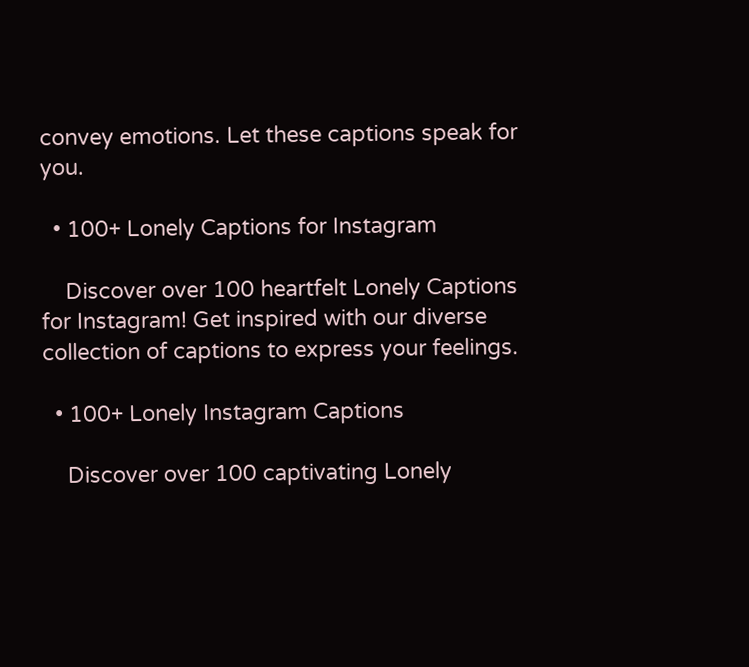convey emotions. Let these captions speak for you.

  • 100+ Lonely Captions for Instagram

    Discover over 100 heartfelt Lonely Captions for Instagram! Get inspired with our diverse collection of captions to express your feelings.

  • 100+ Lonely Instagram Captions

    Discover over 100 captivating Lonely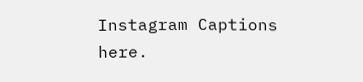Instagram Captions here.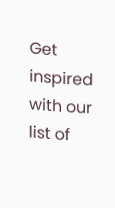Get inspired with our list of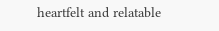heartfelt and relatable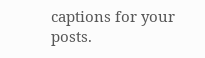captions for your posts.